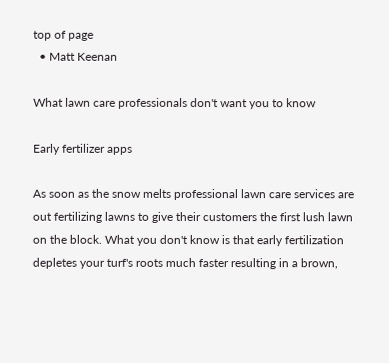top of page
  • Matt Keenan

What lawn care professionals don't want you to know

Early fertilizer apps

As soon as the snow melts professional lawn care services are out fertilizing lawns to give their customers the first lush lawn on the block. What you don't know is that early fertilization depletes your turf's roots much faster resulting in a brown,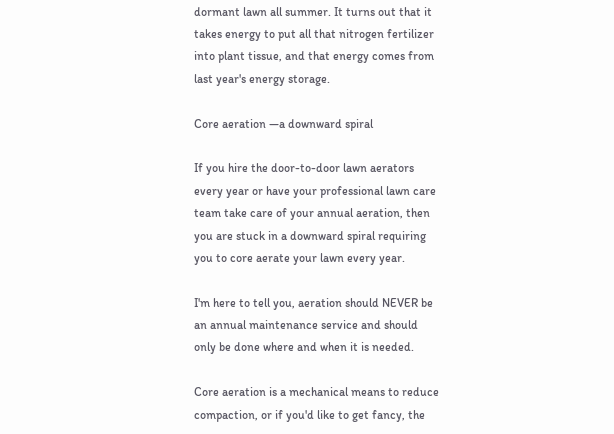dormant lawn all summer. It turns out that it takes energy to put all that nitrogen fertilizer into plant tissue, and that energy comes from last year's energy storage.

Core aeration —a downward spiral

If you hire the door-to-door lawn aerators every year or have your professional lawn care team take care of your annual aeration, then you are stuck in a downward spiral requiring you to core aerate your lawn every year.

I'm here to tell you, aeration should NEVER be an annual maintenance service and should only be done where and when it is needed.

Core aeration is a mechanical means to reduce compaction, or if you'd like to get fancy, the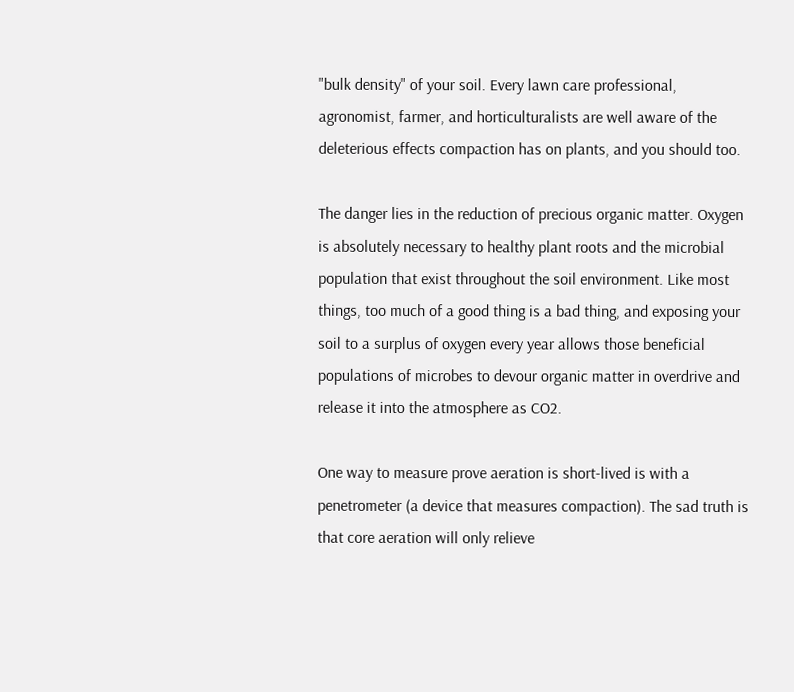"bulk density" of your soil. Every lawn care professional, agronomist, farmer, and horticulturalists are well aware of the deleterious effects compaction has on plants, and you should too.

The danger lies in the reduction of precious organic matter. Oxygen is absolutely necessary to healthy plant roots and the microbial population that exist throughout the soil environment. Like most things, too much of a good thing is a bad thing, and exposing your soil to a surplus of oxygen every year allows those beneficial populations of microbes to devour organic matter in overdrive and release it into the atmosphere as CO2.

One way to measure prove aeration is short-lived is with a penetrometer (a device that measures compaction). The sad truth is that core aeration will only relieve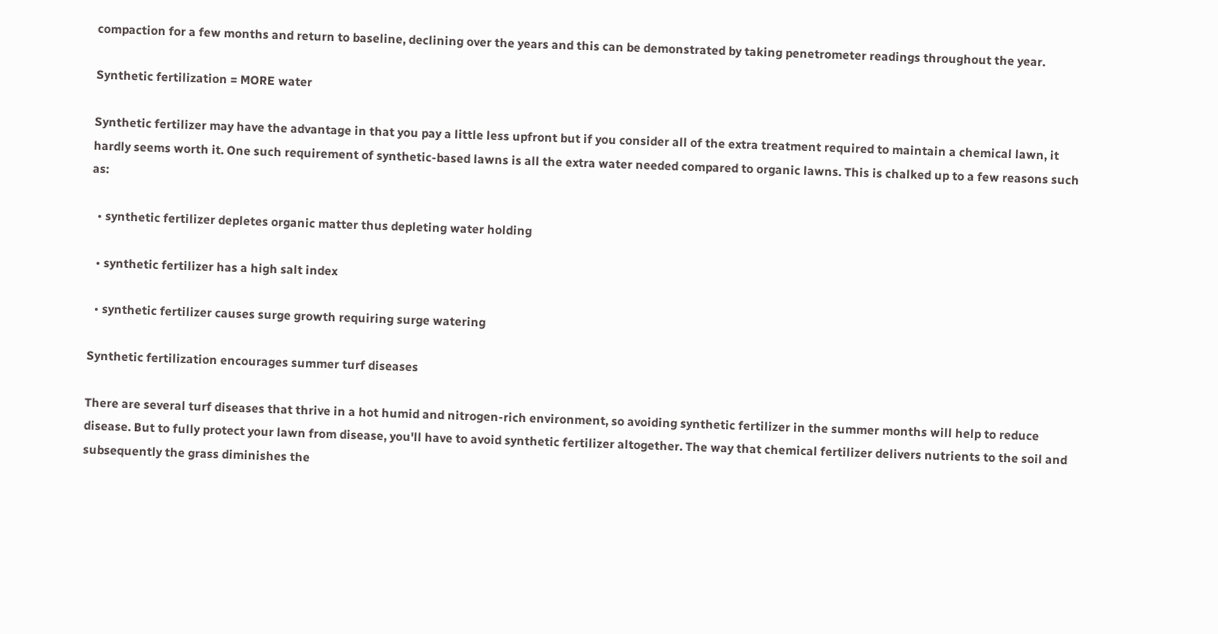compaction for a few months and return to baseline, declining over the years and this can be demonstrated by taking penetrometer readings throughout the year.

Synthetic fertilization = MORE water

Synthetic fertilizer may have the advantage in that you pay a little less upfront but if you consider all of the extra treatment required to maintain a chemical lawn, it hardly seems worth it. One such requirement of synthetic-based lawns is all the extra water needed compared to organic lawns. This is chalked up to a few reasons such as:

  • synthetic fertilizer depletes organic matter thus depleting water holding

  • synthetic fertilizer has a high salt index

  • synthetic fertilizer causes surge growth requiring surge watering

Synthetic fertilization encourages summer turf diseases

There are several turf diseases that thrive in a hot humid and nitrogen-rich environment, so avoiding synthetic fertilizer in the summer months will help to reduce disease. But to fully protect your lawn from disease, you'll have to avoid synthetic fertilizer altogether. The way that chemical fertilizer delivers nutrients to the soil and subsequently the grass diminishes the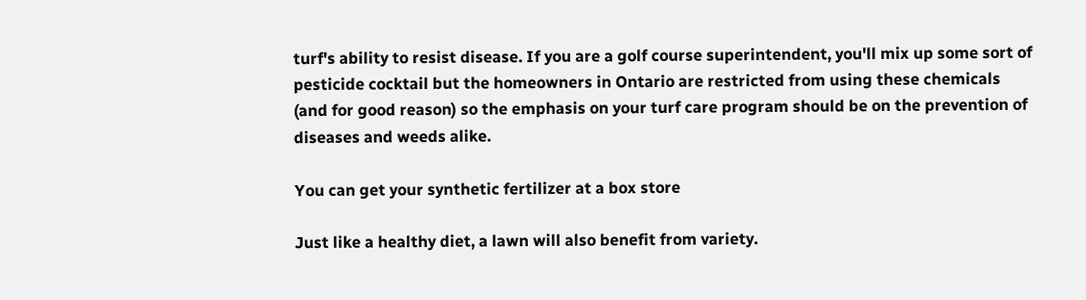turf's ability to resist disease. If you are a golf course superintendent, you'll mix up some sort of pesticide cocktail but the homeowners in Ontario are restricted from using these chemicals (and for good reason) so the emphasis on your turf care program should be on the prevention of diseases and weeds alike.

You can get your synthetic fertilizer at a box store

Just like a healthy diet, a lawn will also benefit from variety.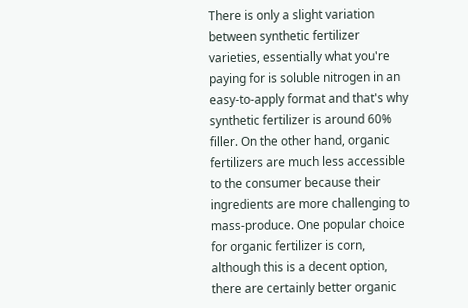There is only a slight variation between synthetic fertilizer varieties, essentially what you're paying for is soluble nitrogen in an easy-to-apply format and that's why synthetic fertilizer is around 60% filler. On the other hand, organic fertilizers are much less accessible to the consumer because their ingredients are more challenging to mass-produce. One popular choice for organic fertilizer is corn, although this is a decent option, there are certainly better organic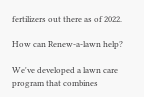fertilizers out there as of 2022.

How can Renew-a-lawn help?

We've developed a lawn care program that combines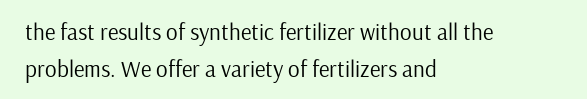the fast results of synthetic fertilizer without all the problems. We offer a variety of fertilizers and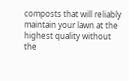composts that will reliably maintain your lawn at the highest quality without the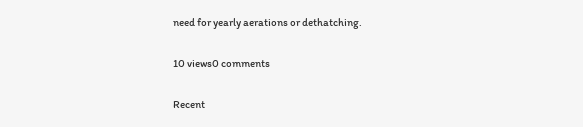need for yearly aerations or dethatching.

10 views0 comments

Recent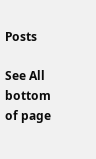Posts

See All
bottom of page